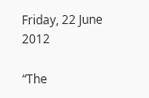Friday, 22 June 2012

“The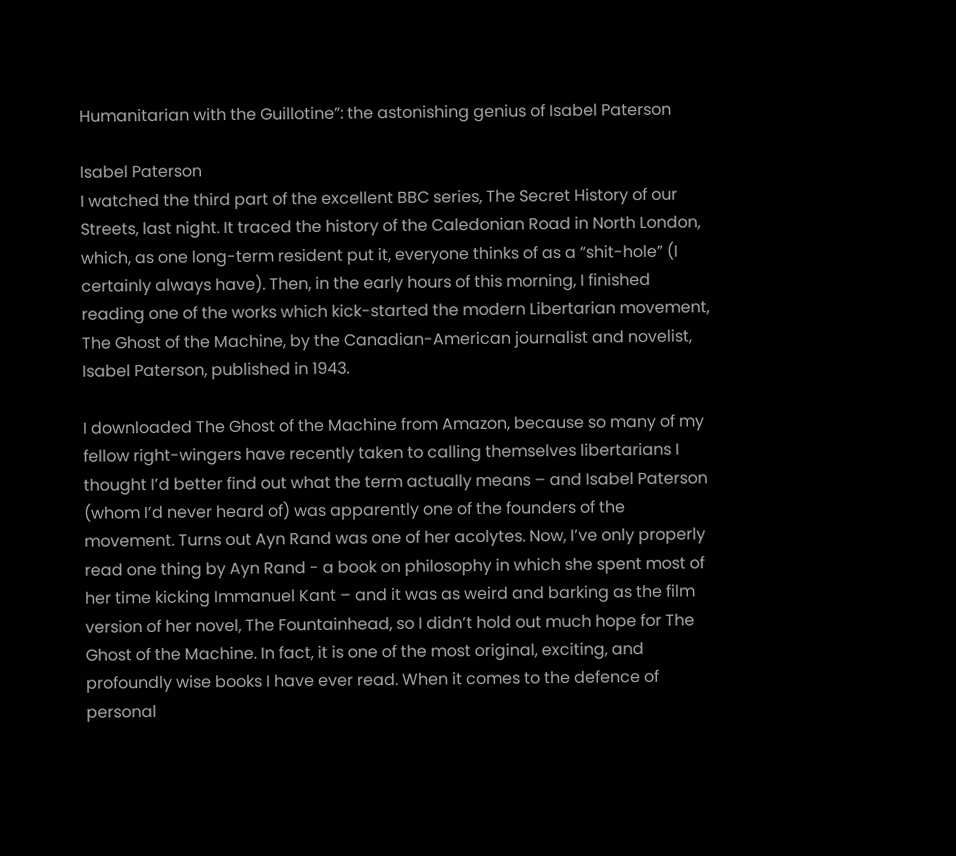Humanitarian with the Guillotine”: the astonishing genius of Isabel Paterson

Isabel Paterson
I watched the third part of the excellent BBC series, The Secret History of our Streets, last night. It traced the history of the Caledonian Road in North London, which, as one long-term resident put it, everyone thinks of as a “shit-hole” (I certainly always have). Then, in the early hours of this morning, I finished reading one of the works which kick-started the modern Libertarian movement, The Ghost of the Machine, by the Canadian-American journalist and novelist, Isabel Paterson, published in 1943.

I downloaded The Ghost of the Machine from Amazon, because so many of my fellow right-wingers have recently taken to calling themselves libertarians I thought I’d better find out what the term actually means – and Isabel Paterson (whom I’d never heard of) was apparently one of the founders of the movement. Turns out Ayn Rand was one of her acolytes. Now, I’ve only properly read one thing by Ayn Rand - a book on philosophy in which she spent most of her time kicking Immanuel Kant – and it was as weird and barking as the film version of her novel, The Fountainhead, so I didn’t hold out much hope for The Ghost of the Machine. In fact, it is one of the most original, exciting, and profoundly wise books I have ever read. When it comes to the defence of personal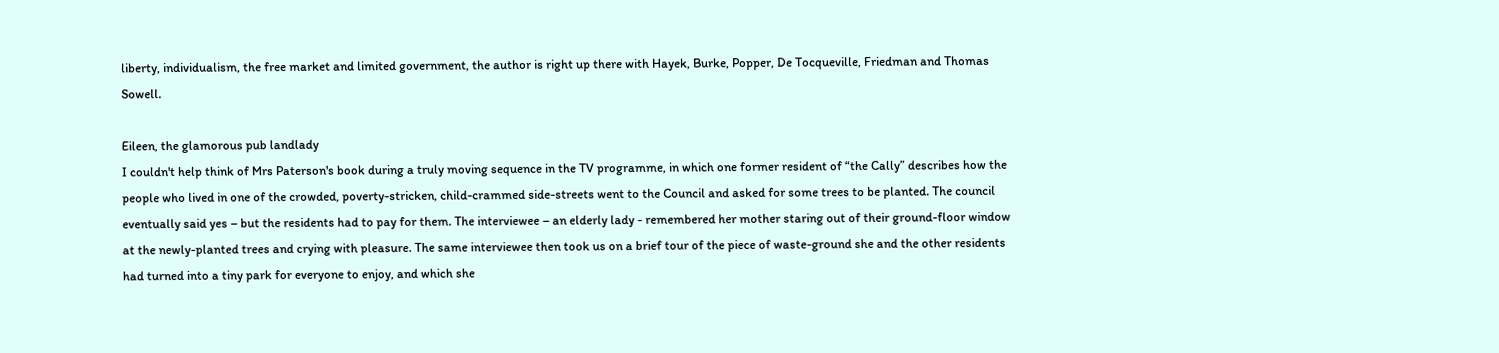liberty, individualism, the free market and limited government, the author is right up there with Hayek, Burke, Popper, De Tocqueville, Friedman and Thomas Sowell.

Eileen, the glamorous pub landlady
I couldn't help think of Mrs Paterson's book during a truly moving sequence in the TV programme, in which one former resident of “the Cally” describes how the people who lived in one of the crowded, poverty-stricken, child-crammed side-streets went to the Council and asked for some trees to be planted. The council eventually said yes – but the residents had to pay for them. The interviewee – an elderly lady - remembered her mother staring out of their ground-floor window at the newly-planted trees and crying with pleasure. The same interviewee then took us on a brief tour of the piece of waste-ground she and the other residents had turned into a tiny park for everyone to enjoy, and which she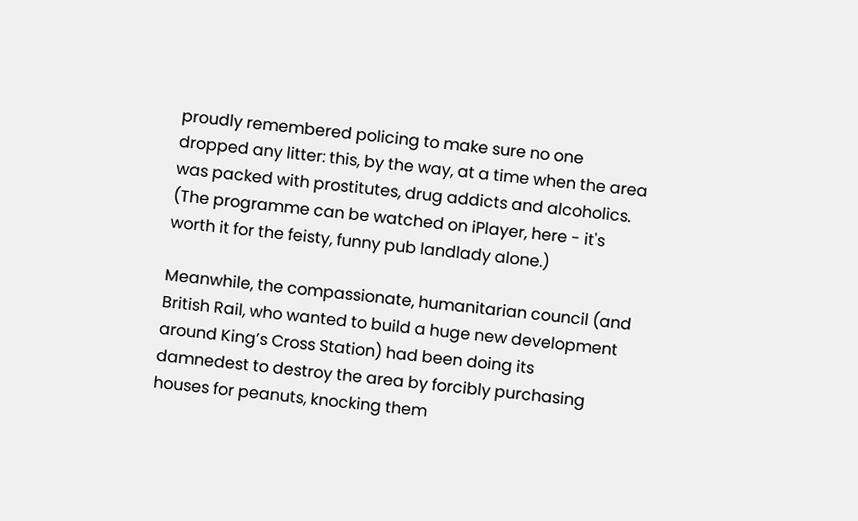proudly remembered policing to make sure no one dropped any litter: this, by the way, at a time when the area was packed with prostitutes, drug addicts and alcoholics. (The programme can be watched on iPlayer, here - it's worth it for the feisty, funny pub landlady alone.)

Meanwhile, the compassionate, humanitarian council (and British Rail, who wanted to build a huge new development around King’s Cross Station) had been doing its damnedest to destroy the area by forcibly purchasing houses for peanuts, knocking them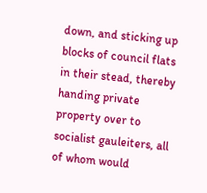down, and sticking up blocks of council flats in their stead, thereby handing private property over to socialist gauleiters, all of whom would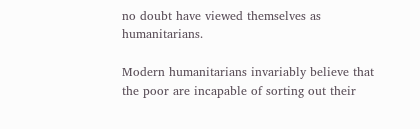no doubt have viewed themselves as humanitarians.

Modern humanitarians invariably believe that the poor are incapable of sorting out their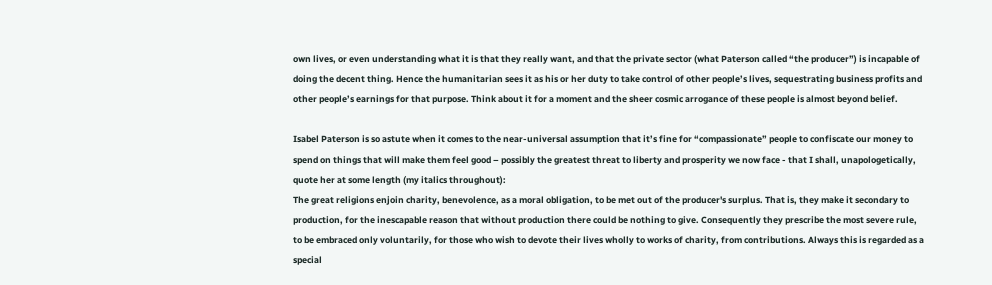own lives, or even understanding what it is that they really want, and that the private sector (what Paterson called “the producer”) is incapable of doing the decent thing. Hence the humanitarian sees it as his or her duty to take control of other people’s lives, sequestrating business profits and other people’s earnings for that purpose. Think about it for a moment and the sheer cosmic arrogance of these people is almost beyond belief.

Isabel Paterson is so astute when it comes to the near-universal assumption that it’s fine for “compassionate” people to confiscate our money to spend on things that will make them feel good – possibly the greatest threat to liberty and prosperity we now face - that I shall, unapologetically, quote her at some length (my italics throughout):
The great religions enjoin charity, benevolence, as a moral obligation, to be met out of the producer's surplus. That is, they make it secondary to production, for the inescapable reason that without production there could be nothing to give. Consequently they prescribe the most severe rule, to be embraced only voluntarily, for those who wish to devote their lives wholly to works of charity, from contributions. Always this is regarded as a special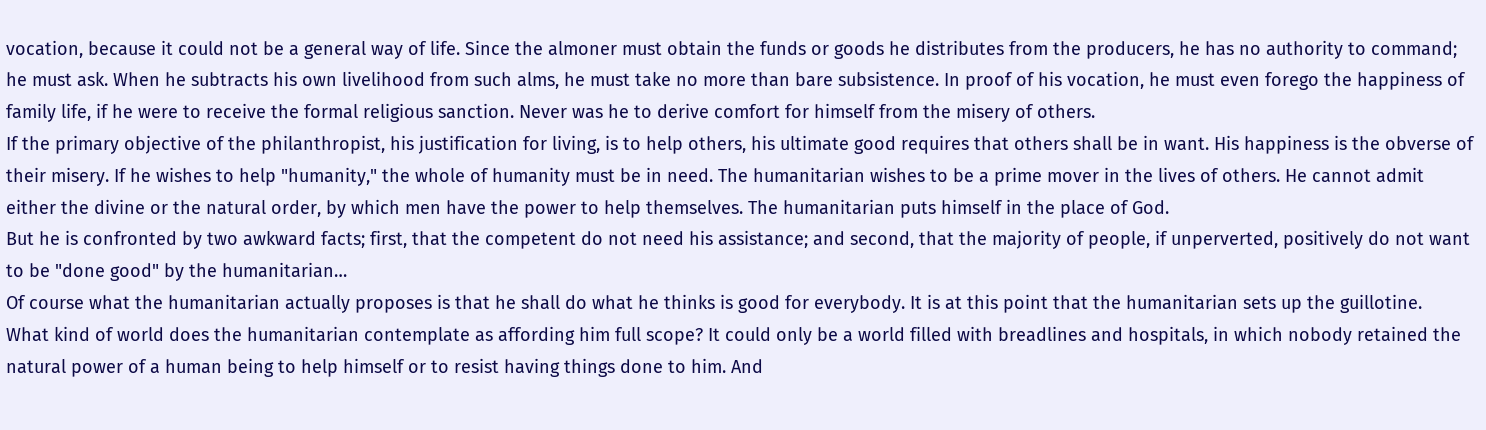vocation, because it could not be a general way of life. Since the almoner must obtain the funds or goods he distributes from the producers, he has no authority to command; he must ask. When he subtracts his own livelihood from such alms, he must take no more than bare subsistence. In proof of his vocation, he must even forego the happiness of family life, if he were to receive the formal religious sanction. Never was he to derive comfort for himself from the misery of others.
If the primary objective of the philanthropist, his justification for living, is to help others, his ultimate good requires that others shall be in want. His happiness is the obverse of their misery. If he wishes to help "humanity," the whole of humanity must be in need. The humanitarian wishes to be a prime mover in the lives of others. He cannot admit either the divine or the natural order, by which men have the power to help themselves. The humanitarian puts himself in the place of God.
But he is confronted by two awkward facts; first, that the competent do not need his assistance; and second, that the majority of people, if unperverted, positively do not want to be "done good" by the humanitarian…
Of course what the humanitarian actually proposes is that he shall do what he thinks is good for everybody. It is at this point that the humanitarian sets up the guillotine.
What kind of world does the humanitarian contemplate as affording him full scope? It could only be a world filled with breadlines and hospitals, in which nobody retained the natural power of a human being to help himself or to resist having things done to him. And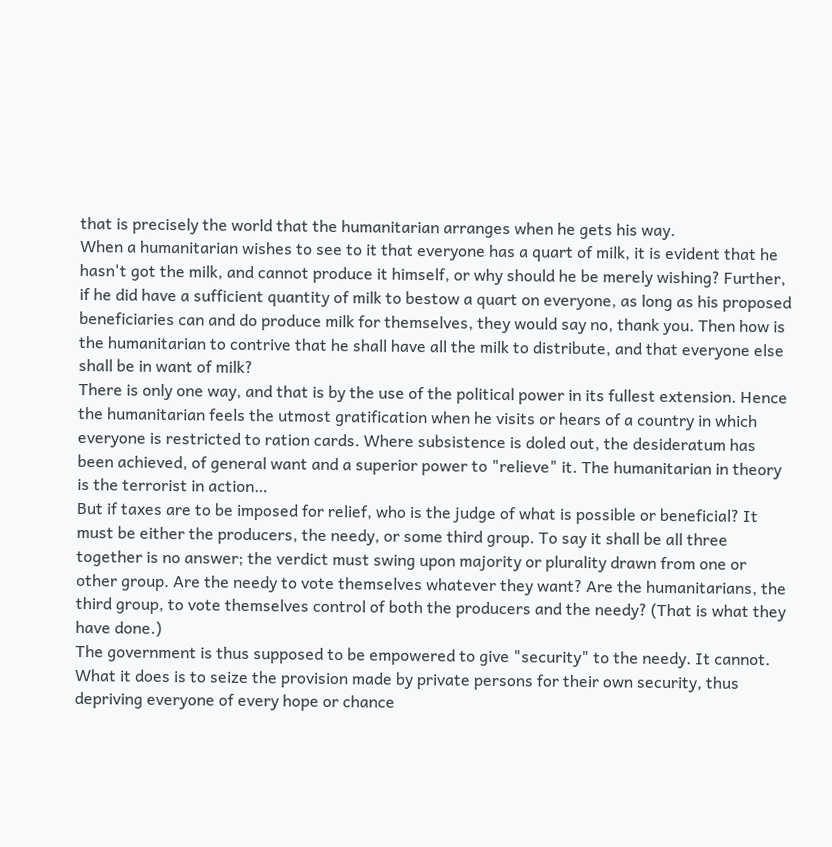that is precisely the world that the humanitarian arranges when he gets his way.
When a humanitarian wishes to see to it that everyone has a quart of milk, it is evident that he hasn't got the milk, and cannot produce it himself, or why should he be merely wishing? Further, if he did have a sufficient quantity of milk to bestow a quart on everyone, as long as his proposed beneficiaries can and do produce milk for themselves, they would say no, thank you. Then how is the humanitarian to contrive that he shall have all the milk to distribute, and that everyone else shall be in want of milk?
There is only one way, and that is by the use of the political power in its fullest extension. Hence the humanitarian feels the utmost gratification when he visits or hears of a country in which everyone is restricted to ration cards. Where subsistence is doled out, the desideratum has been achieved, of general want and a superior power to "relieve" it. The humanitarian in theory is the terrorist in action…
But if taxes are to be imposed for relief, who is the judge of what is possible or beneficial? It must be either the producers, the needy, or some third group. To say it shall be all three together is no answer; the verdict must swing upon majority or plurality drawn from one or other group. Are the needy to vote themselves whatever they want? Are the humanitarians, the third group, to vote themselves control of both the producers and the needy? (That is what they have done.)
The government is thus supposed to be empowered to give "security" to the needy. It cannot. What it does is to seize the provision made by private persons for their own security, thus depriving everyone of every hope or chance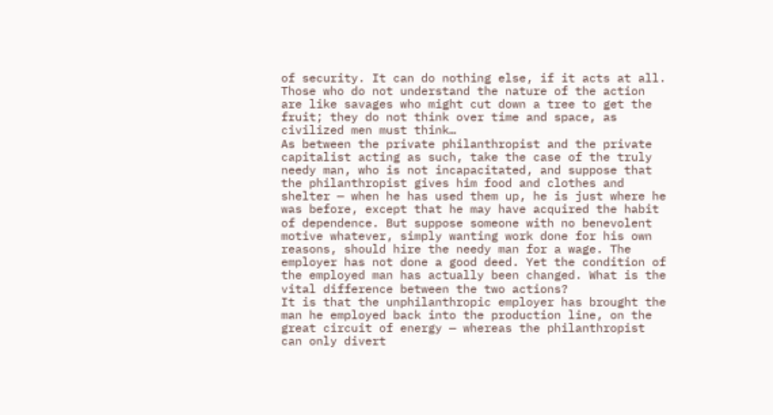of security. It can do nothing else, if it acts at all. Those who do not understand the nature of the action are like savages who might cut down a tree to get the fruit; they do not think over time and space, as civilized men must think…
As between the private philanthropist and the private capitalist acting as such, take the case of the truly needy man, who is not incapacitated, and suppose that the philanthropist gives him food and clothes and shelter — when he has used them up, he is just where he was before, except that he may have acquired the habit of dependence. But suppose someone with no benevolent motive whatever, simply wanting work done for his own reasons, should hire the needy man for a wage. The employer has not done a good deed. Yet the condition of the employed man has actually been changed. What is the vital difference between the two actions?
It is that the unphilanthropic employer has brought the man he employed back into the production line, on the great circuit of energy — whereas the philanthropist can only divert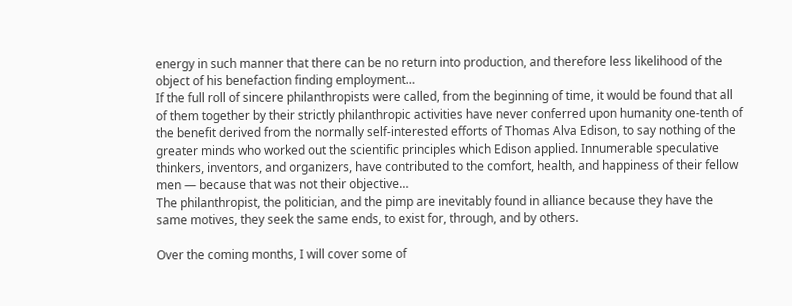energy in such manner that there can be no return into production, and therefore less likelihood of the object of his benefaction finding employment…
If the full roll of sincere philanthropists were called, from the beginning of time, it would be found that all of them together by their strictly philanthropic activities have never conferred upon humanity one-tenth of the benefit derived from the normally self-interested efforts of Thomas Alva Edison, to say nothing of the greater minds who worked out the scientific principles which Edison applied. Innumerable speculative thinkers, inventors, and organizers, have contributed to the comfort, health, and happiness of their fellow men — because that was not their objective…
The philanthropist, the politician, and the pimp are inevitably found in alliance because they have the same motives, they seek the same ends, to exist for, through, and by others.

Over the coming months, I will cover some of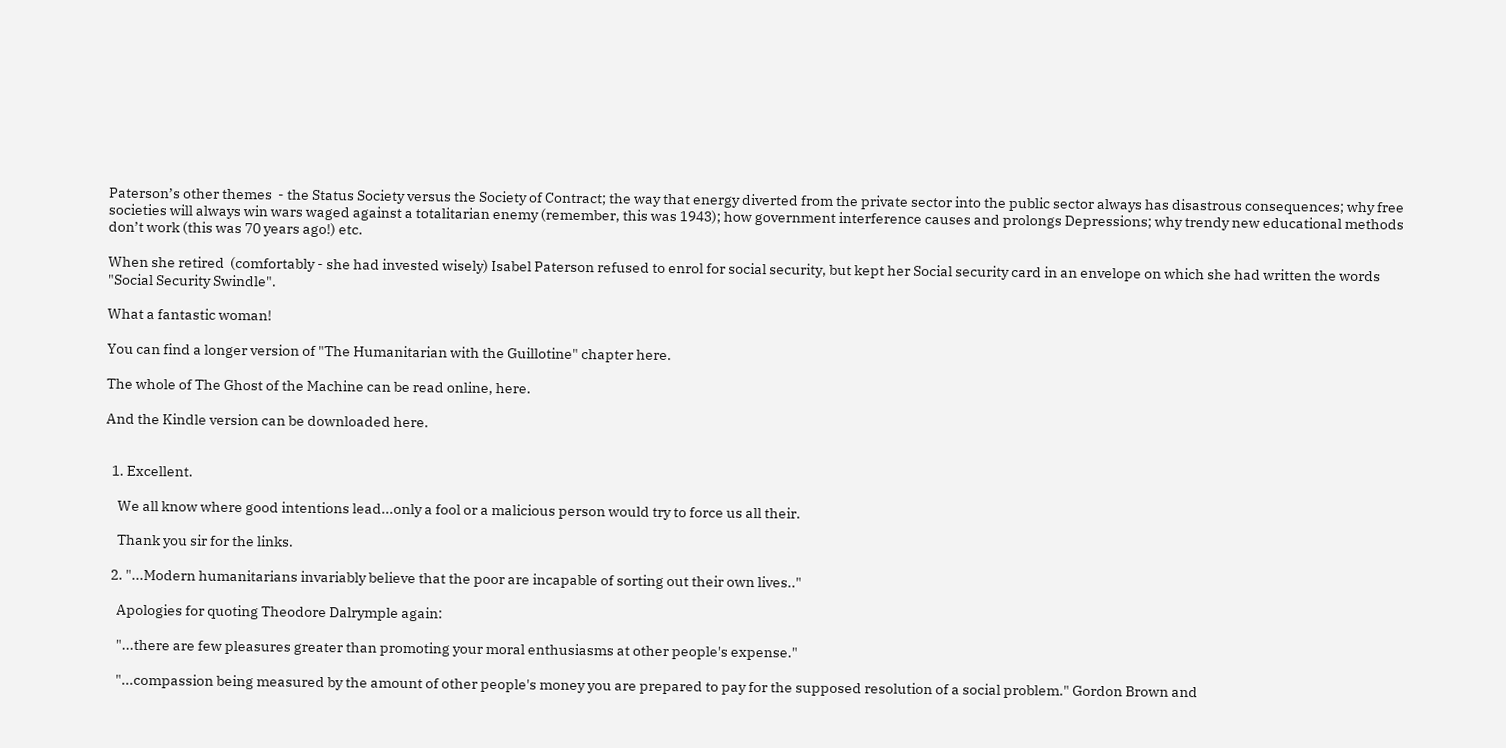Paterson’s other themes  - the Status Society versus the Society of Contract; the way that energy diverted from the private sector into the public sector always has disastrous consequences; why free societies will always win wars waged against a totalitarian enemy (remember, this was 1943); how government interference causes and prolongs Depressions; why trendy new educational methods don’t work (this was 70 years ago!) etc.

When she retired  (comfortably - she had invested wisely) Isabel Paterson refused to enrol for social security, but kept her Social security card in an envelope on which she had written the words "Social Security Swindle".

What a fantastic woman!

You can find a longer version of "The Humanitarian with the Guillotine" chapter here.

The whole of The Ghost of the Machine can be read online, here.

And the Kindle version can be downloaded here.


  1. Excellent.

    We all know where good intentions lead...only a fool or a malicious person would try to force us all their.

    Thank you sir for the links.

  2. "...Modern humanitarians invariably believe that the poor are incapable of sorting out their own lives.."

    Apologies for quoting Theodore Dalrymple again:

    "...there are few pleasures greater than promoting your moral enthusiasms at other people's expense."

    "...compassion being measured by the amount of other people's money you are prepared to pay for the supposed resolution of a social problem." Gordon Brown and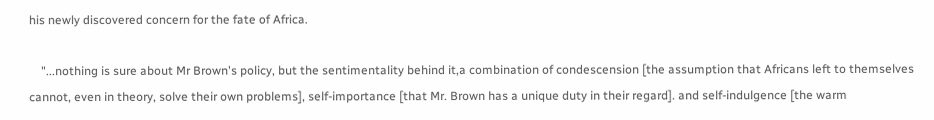his newly discovered concern for the fate of Africa.

    "...nothing is sure about Mr Brown's policy, but the sentimentality behind it,a combination of condescension [the assumption that Africans left to themselves cannot, even in theory, solve their own problems], self-importance [that Mr. Brown has a unique duty in their regard]. and self-indulgence [the warm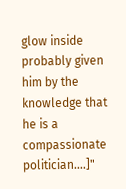glow inside probably given him by the knowledge that he is a compassionate politician....]"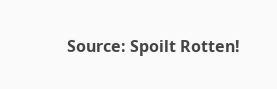Source: Spoilt Rotten!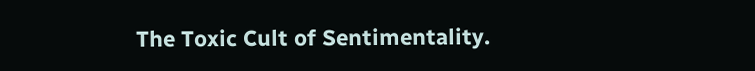The Toxic Cult of Sentimentality.